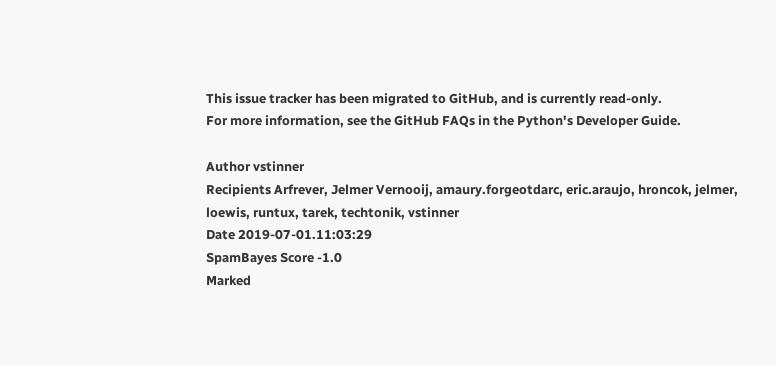This issue tracker has been migrated to GitHub, and is currently read-only.
For more information, see the GitHub FAQs in the Python's Developer Guide.

Author vstinner
Recipients Arfrever, Jelmer Vernooij, amaury.forgeotdarc, eric.araujo, hroncok, jelmer, loewis, runtux, tarek, techtonik, vstinner
Date 2019-07-01.11:03:29
SpamBayes Score -1.0
Marked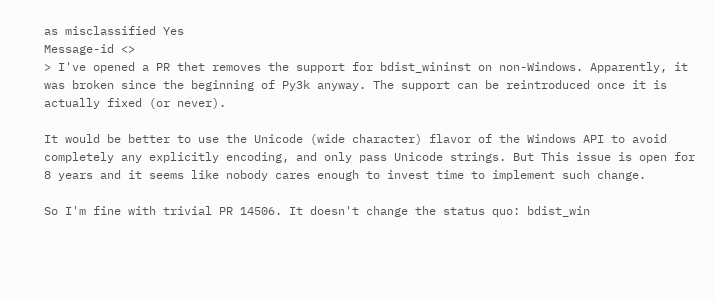as misclassified Yes
Message-id <>
> I've opened a PR thet removes the support for bdist_wininst on non-Windows. Apparently, it was broken since the beginning of Py3k anyway. The support can be reintroduced once it is actually fixed (or never).

It would be better to use the Unicode (wide character) flavor of the Windows API to avoid completely any explicitly encoding, and only pass Unicode strings. But This issue is open for 8 years and it seems like nobody cares enough to invest time to implement such change.

So I'm fine with trivial PR 14506. It doesn't change the status quo: bdist_win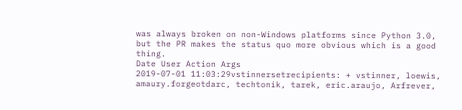was always broken on non-Windows platforms since Python 3.0, but the PR makes the status quo more obvious which is a good thing.
Date User Action Args
2019-07-01 11:03:29vstinnersetrecipients: + vstinner, loewis, amaury.forgeotdarc, techtonik, tarek, eric.araujo, Arfrever,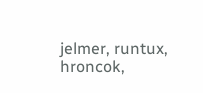jelmer, runtux, hroncok,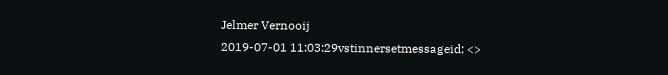Jelmer Vernooij
2019-07-01 11:03:29vstinnersetmessageid: <>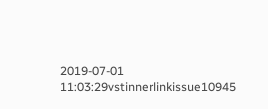2019-07-01 11:03:29vstinnerlinkissue10945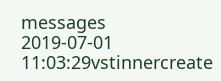messages
2019-07-01 11:03:29vstinnercreate